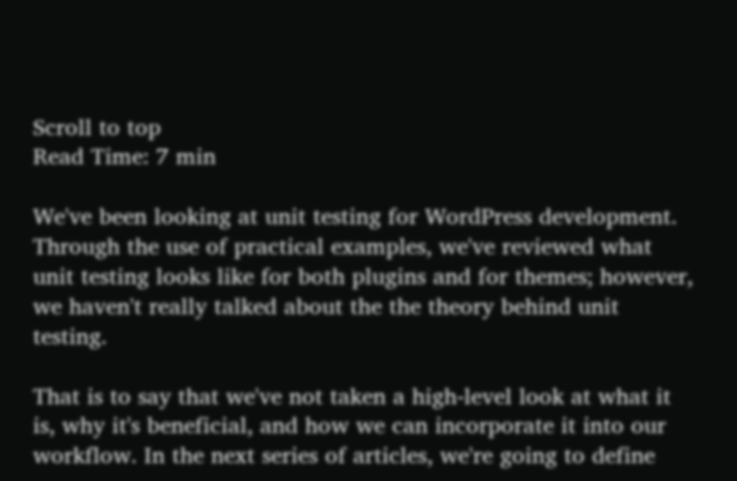Scroll to top
Read Time: 7 min

We've been looking at unit testing for WordPress development. Through the use of practical examples, we've reviewed what unit testing looks like for both plugins and for themes; however, we haven't really talked about the the theory behind unit testing.

That is to say that we've not taken a high-level look at what it is, why it's beneficial, and how we can incorporate it into our workflow. In the next series of articles, we're going to define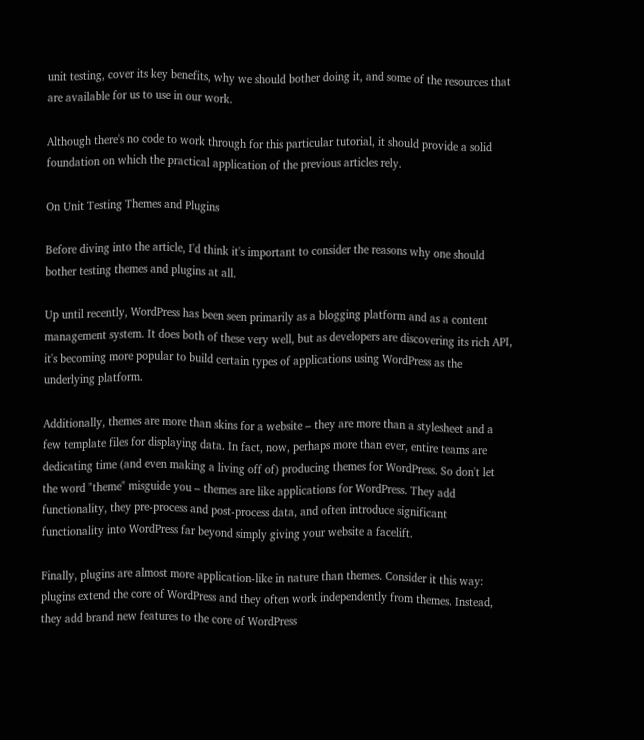unit testing, cover its key benefits, why we should bother doing it, and some of the resources that are available for us to use in our work.

Although there's no code to work through for this particular tutorial, it should provide a solid foundation on which the practical application of the previous articles rely.

On Unit Testing Themes and Plugins

Before diving into the article, I'd think it's important to consider the reasons why one should bother testing themes and plugins at all.

Up until recently, WordPress has been seen primarily as a blogging platform and as a content management system. It does both of these very well, but as developers are discovering its rich API, it's becoming more popular to build certain types of applications using WordPress as the underlying platform.

Additionally, themes are more than skins for a website – they are more than a stylesheet and a few template files for displaying data. In fact, now, perhaps more than ever, entire teams are dedicating time (and even making a living off of) producing themes for WordPress. So don't let the word "theme" misguide you – themes are like applications for WordPress. They add functionality, they pre-process and post-process data, and often introduce significant functionality into WordPress far beyond simply giving your website a facelift.

Finally, plugins are almost more application-like in nature than themes. Consider it this way: plugins extend the core of WordPress and they often work independently from themes. Instead, they add brand new features to the core of WordPress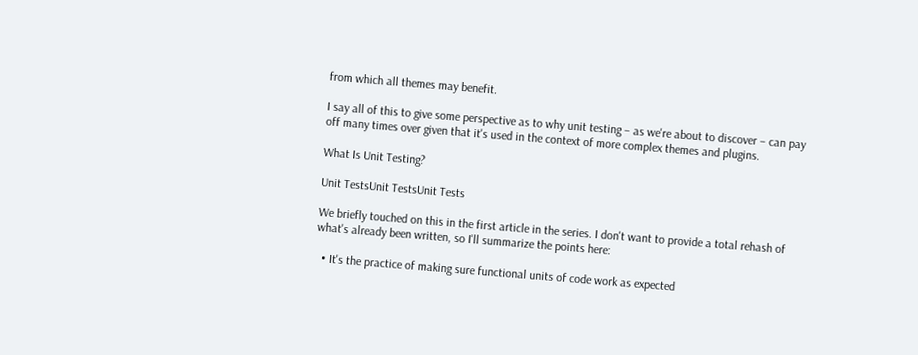from which all themes may benefit.

I say all of this to give some perspective as to why unit testing – as we're about to discover – can pay off many times over given that it's used in the context of more complex themes and plugins.

What Is Unit Testing?

Unit TestsUnit TestsUnit Tests

We briefly touched on this in the first article in the series. I don't want to provide a total rehash of what's already been written, so I'll summarize the points here:

  • It's the practice of making sure functional units of code work as expected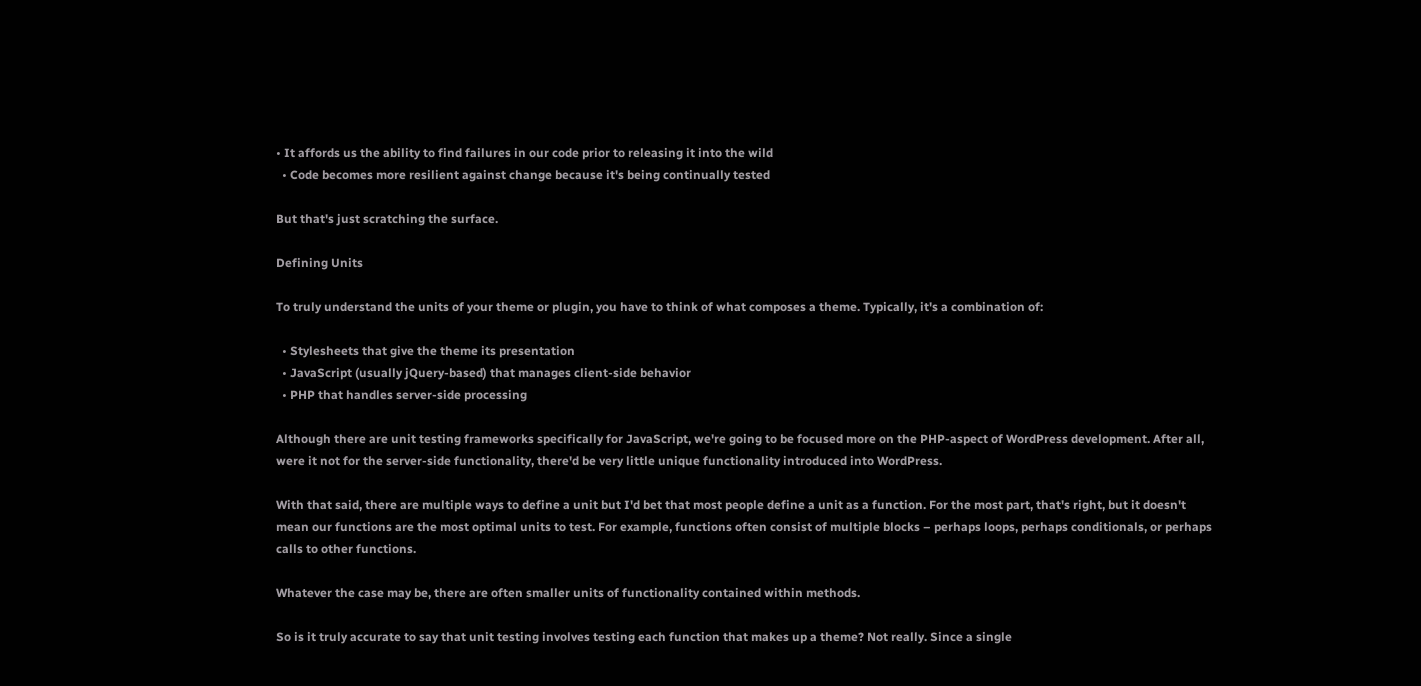• It affords us the ability to find failures in our code prior to releasing it into the wild
  • Code becomes more resilient against change because it's being continually tested

But that's just scratching the surface.

Defining Units

To truly understand the units of your theme or plugin, you have to think of what composes a theme. Typically, it's a combination of:

  • Stylesheets that give the theme its presentation
  • JavaScript (usually jQuery-based) that manages client-side behavior
  • PHP that handles server-side processing

Although there are unit testing frameworks specifically for JavaScript, we're going to be focused more on the PHP-aspect of WordPress development. After all, were it not for the server-side functionality, there'd be very little unique functionality introduced into WordPress.

With that said, there are multiple ways to define a unit but I'd bet that most people define a unit as a function. For the most part, that's right, but it doesn't mean our functions are the most optimal units to test. For example, functions often consist of multiple blocks – perhaps loops, perhaps conditionals, or perhaps calls to other functions.

Whatever the case may be, there are often smaller units of functionality contained within methods.

So is it truly accurate to say that unit testing involves testing each function that makes up a theme? Not really. Since a single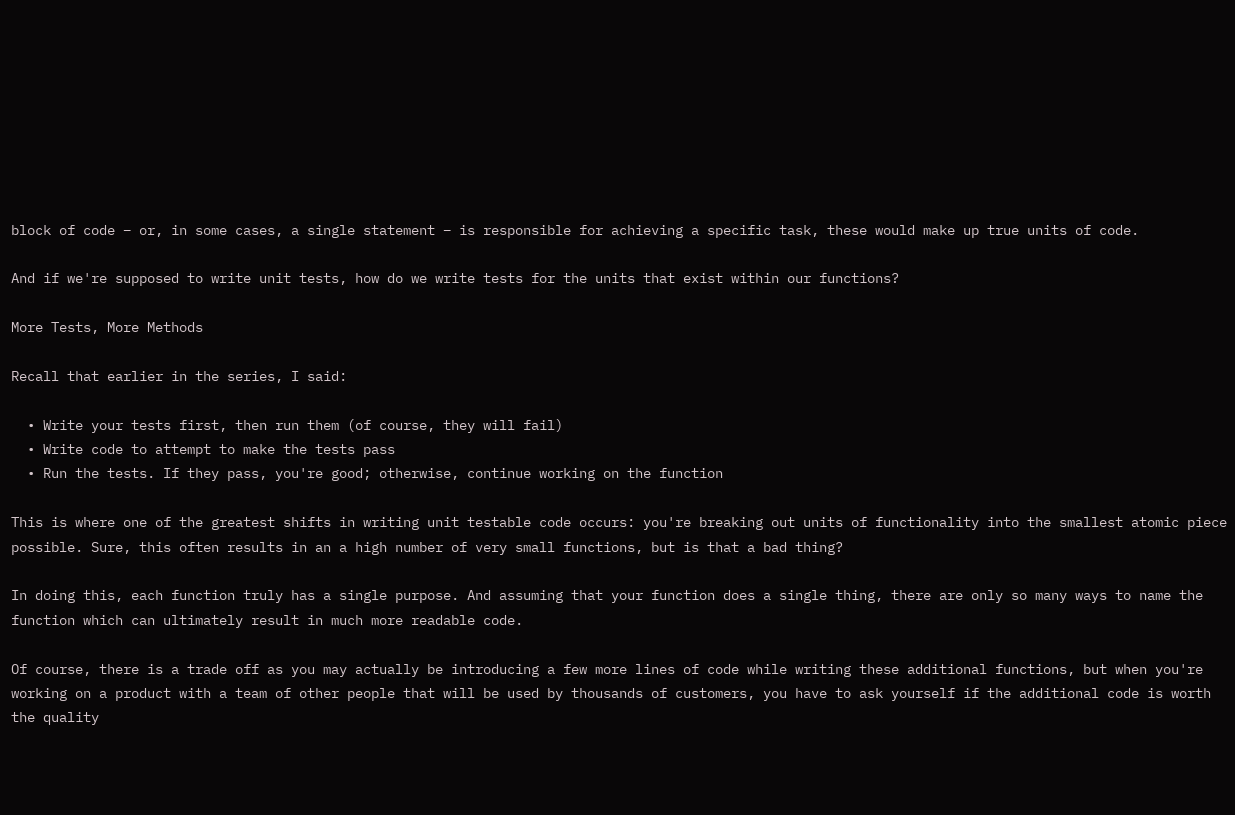block of code – or, in some cases, a single statement – is responsible for achieving a specific task, these would make up true units of code.

And if we're supposed to write unit tests, how do we write tests for the units that exist within our functions?

More Tests, More Methods

Recall that earlier in the series, I said:

  • Write your tests first, then run them (of course, they will fail)
  • Write code to attempt to make the tests pass
  • Run the tests. If they pass, you're good; otherwise, continue working on the function

This is where one of the greatest shifts in writing unit testable code occurs: you're breaking out units of functionality into the smallest atomic piece possible. Sure, this often results in an a high number of very small functions, but is that a bad thing?

In doing this, each function truly has a single purpose. And assuming that your function does a single thing, there are only so many ways to name the function which can ultimately result in much more readable code.

Of course, there is a trade off as you may actually be introducing a few more lines of code while writing these additional functions, but when you're working on a product with a team of other people that will be used by thousands of customers, you have to ask yourself if the additional code is worth the quality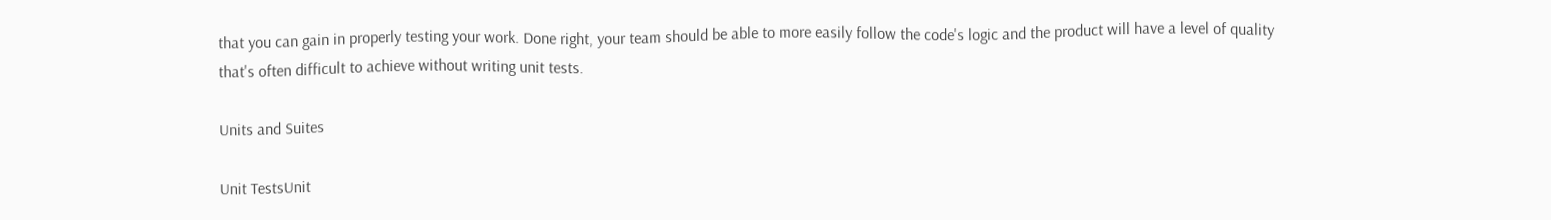that you can gain in properly testing your work. Done right, your team should be able to more easily follow the code's logic and the product will have a level of quality that's often difficult to achieve without writing unit tests.

Units and Suites

Unit TestsUnit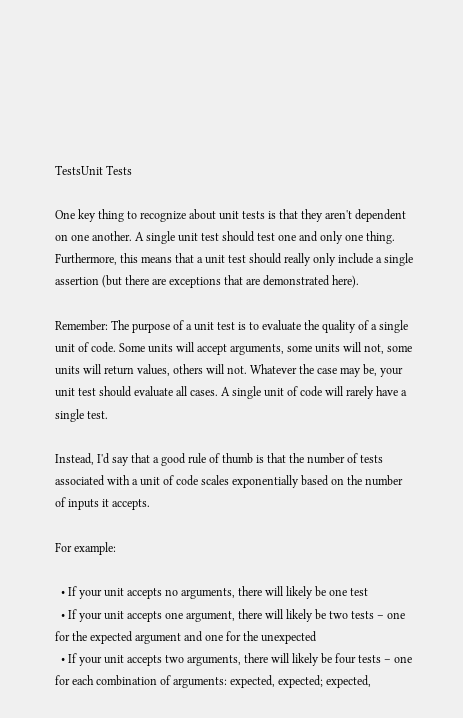TestsUnit Tests

One key thing to recognize about unit tests is that they aren't dependent on one another. A single unit test should test one and only one thing. Furthermore, this means that a unit test should really only include a single assertion (but there are exceptions that are demonstrated here).

Remember: The purpose of a unit test is to evaluate the quality of a single unit of code. Some units will accept arguments, some units will not, some units will return values, others will not. Whatever the case may be, your unit test should evaluate all cases. A single unit of code will rarely have a single test.

Instead, I'd say that a good rule of thumb is that the number of tests associated with a unit of code scales exponentially based on the number of inputs it accepts.

For example:

  • If your unit accepts no arguments, there will likely be one test
  • If your unit accepts one argument, there will likely be two tests – one for the expected argument and one for the unexpected
  • If your unit accepts two arguments, there will likely be four tests – one for each combination of arguments: expected, expected; expected,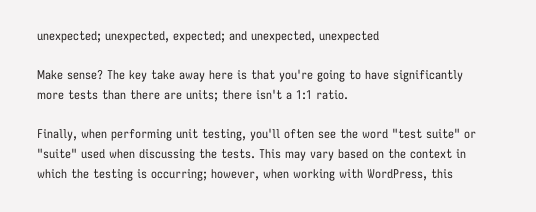unexpected; unexpected, expected; and unexpected, unexpected

Make sense? The key take away here is that you're going to have significantly more tests than there are units; there isn't a 1:1 ratio.

Finally, when performing unit testing, you'll often see the word "test suite" or "suite" used when discussing the tests. This may vary based on the context in which the testing is occurring; however, when working with WordPress, this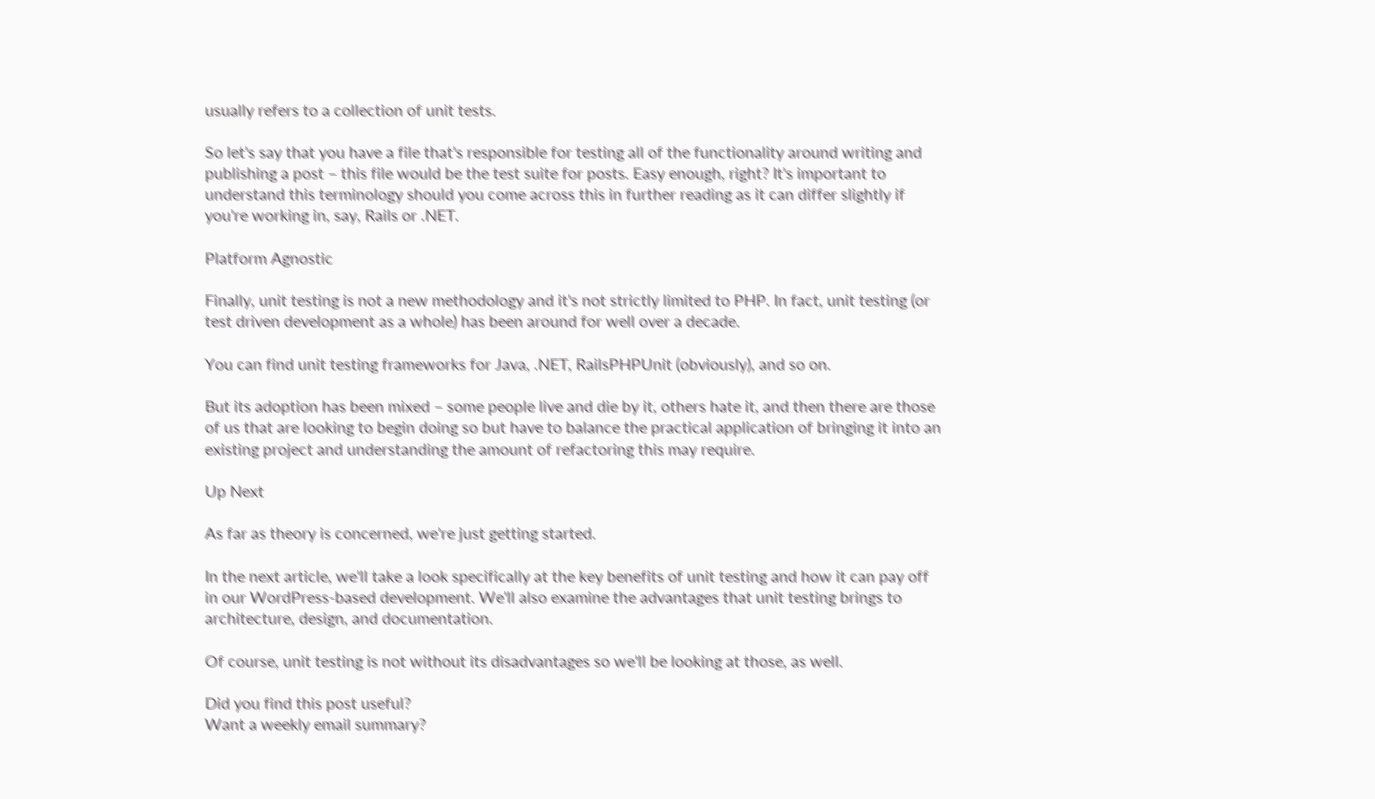usually refers to a collection of unit tests.

So let's say that you have a file that's responsible for testing all of the functionality around writing and publishing a post – this file would be the test suite for posts. Easy enough, right? It's important to understand this terminology should you come across this in further reading as it can differ slightly if you're working in, say, Rails or .NET.

Platform Agnostic

Finally, unit testing is not a new methodology and it's not strictly limited to PHP. In fact, unit testing (or test driven development as a whole) has been around for well over a decade.

You can find unit testing frameworks for Java, .NET, RailsPHPUnit (obviously), and so on.

But its adoption has been mixed – some people live and die by it, others hate it, and then there are those of us that are looking to begin doing so but have to balance the practical application of bringing it into an existing project and understanding the amount of refactoring this may require.

Up Next

As far as theory is concerned, we're just getting started.

In the next article, we'll take a look specifically at the key benefits of unit testing and how it can pay off in our WordPress-based development. We'll also examine the advantages that unit testing brings to architecture, design, and documentation.

Of course, unit testing is not without its disadvantages so we'll be looking at those, as well.

Did you find this post useful?
Want a weekly email summary?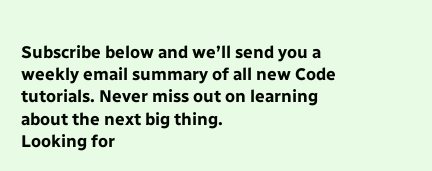Subscribe below and we’ll send you a weekly email summary of all new Code tutorials. Never miss out on learning about the next big thing.
Looking for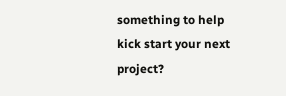something to help kick start your next project?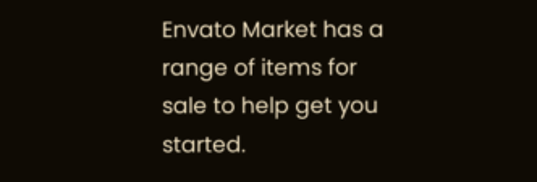Envato Market has a range of items for sale to help get you started.